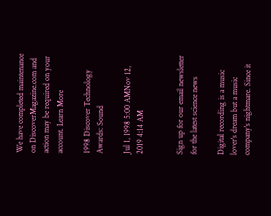We have completed maintenance on DiscoverMagazine.com and action may be required on your account. Learn More

1998 Discover Technology Awards: Sound

Jul 1, 1998 5:00 AMNov 12, 2019 4:14 AM


Sign up for our email newsletter for the latest science news

Digital recording is a music lover's dream but a music company's nightmare. Since it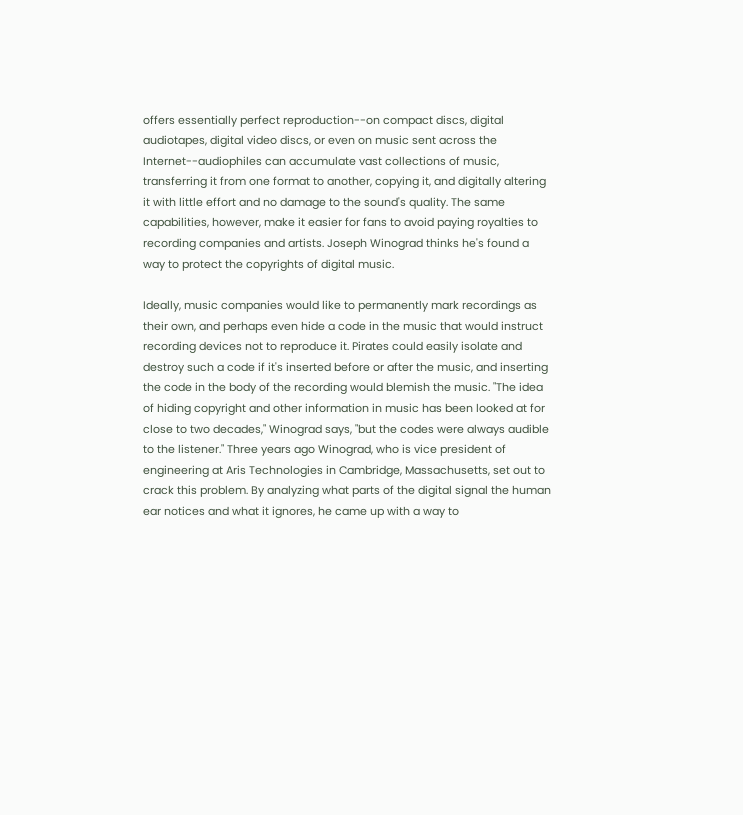offers essentially perfect reproduction--on compact discs, digital audiotapes, digital video discs, or even on music sent across the Internet--audiophiles can accumulate vast collections of music, transferring it from one format to another, copying it, and digitally altering it with little effort and no damage to the sound's quality. The same capabilities, however, make it easier for fans to avoid paying royalties to recording companies and artists. Joseph Winograd thinks he's found a way to protect the copyrights of digital music.

Ideally, music companies would like to permanently mark recordings as their own, and perhaps even hide a code in the music that would instruct recording devices not to reproduce it. Pirates could easily isolate and destroy such a code if it's inserted before or after the music, and inserting the code in the body of the recording would blemish the music. "The idea of hiding copyright and other information in music has been looked at for close to two decades," Winograd says, "but the codes were always audible to the listener." Three years ago Winograd, who is vice president of engineering at Aris Technologies in Cambridge, Massachusetts, set out to crack this problem. By analyzing what parts of the digital signal the human ear notices and what it ignores, he came up with a way to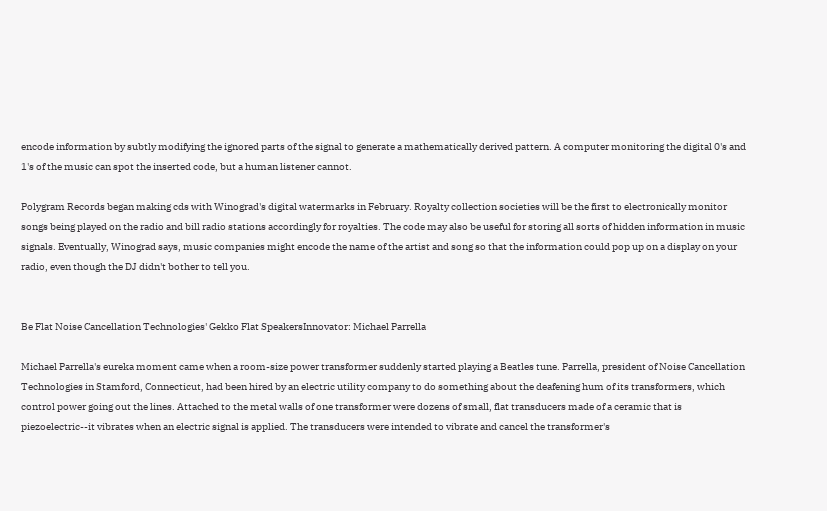encode information by subtly modifying the ignored parts of the signal to generate a mathematically derived pattern. A computer monitoring the digital 0's and 1's of the music can spot the inserted code, but a human listener cannot.

Polygram Records began making cds with Winograd's digital watermarks in February. Royalty collection societies will be the first to electronically monitor songs being played on the radio and bill radio stations accordingly for royalties. The code may also be useful for storing all sorts of hidden information in music signals. Eventually, Winograd says, music companies might encode the name of the artist and song so that the information could pop up on a display on your radio, even though the DJ didn't bother to tell you.


Be Flat Noise Cancellation Technologies' Gekko Flat SpeakersInnovator: Michael Parrella

Michael Parrella's eureka moment came when a room-size power transformer suddenly started playing a Beatles tune. Parrella, president of Noise Cancellation Technologies in Stamford, Connecticut, had been hired by an electric utility company to do something about the deafening hum of its transformers, which control power going out the lines. Attached to the metal walls of one transformer were dozens of small, flat transducers made of a ceramic that is piezoelectric--it vibrates when an electric signal is applied. The transducers were intended to vibrate and cancel the transformer's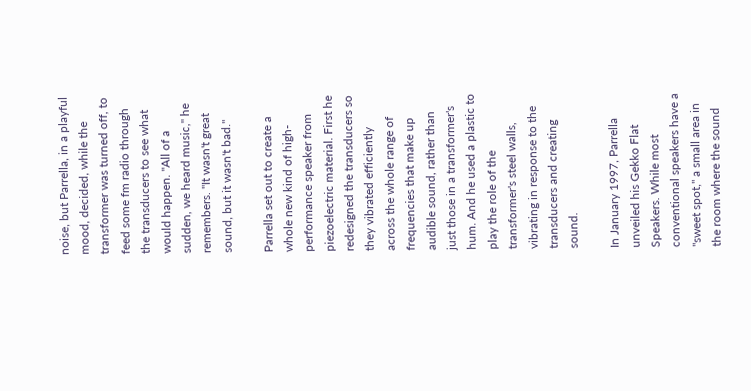noise, but Parrella, in a playful mood, decided, while the transformer was turned off, to feed some fm radio through the transducers to see what would happen. "All of a sudden, we heard music," he remembers. "It wasn't great sound, but it wasn't bad."

Parrella set out to create a whole new kind of high-performance speaker from piezoelectric material. First he redesigned the transducers so they vibrated efficiently across the whole range of frequencies that make up audible sound, rather than just those in a transformer's hum. And he used a plastic to play the role of the transformer's steel walls, vibrating in response to the transducers and creating sound.

In January 1997, Parrella unveiled his Gekko Flat Speakers. While most conventional speakers have a "sweet spot," a small area in the room where the sound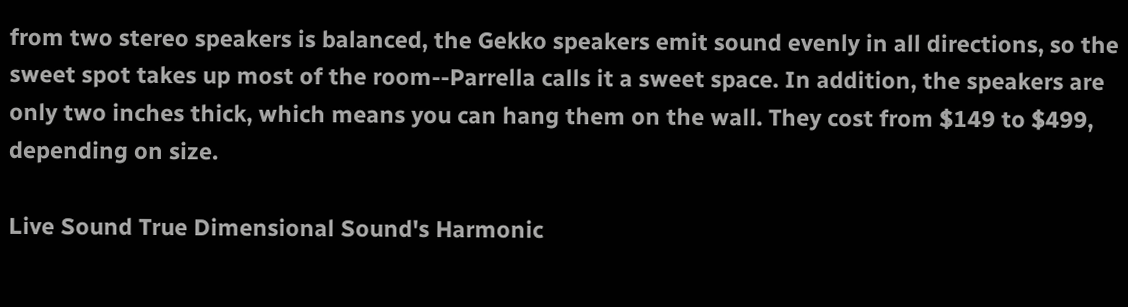from two stereo speakers is balanced, the Gekko speakers emit sound evenly in all directions, so the sweet spot takes up most of the room--Parrella calls it a sweet space. In addition, the speakers are only two inches thick, which means you can hang them on the wall. They cost from $149 to $499, depending on size.

Live Sound True Dimensional Sound's Harmonic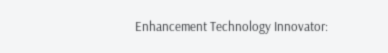Enhancement Technology Innovator: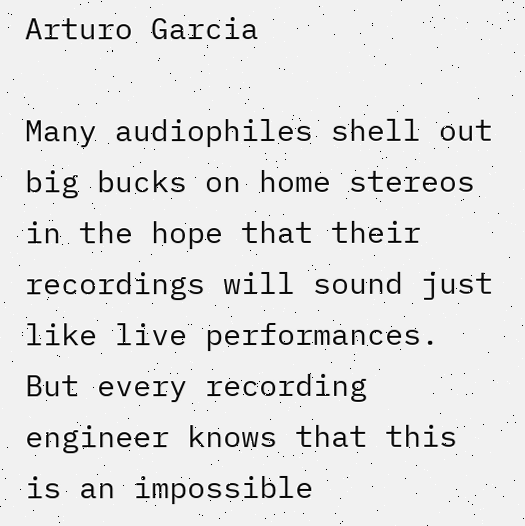Arturo Garcia

Many audiophiles shell out big bucks on home stereos in the hope that their recordings will sound just like live performances. But every recording engineer knows that this is an impossible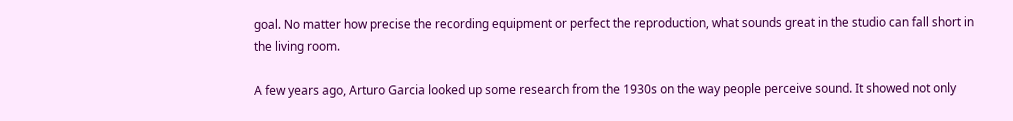goal. No matter how precise the recording equipment or perfect the reproduction, what sounds great in the studio can fall short in the living room.

A few years ago, Arturo Garcia looked up some research from the 1930s on the way people perceive sound. It showed not only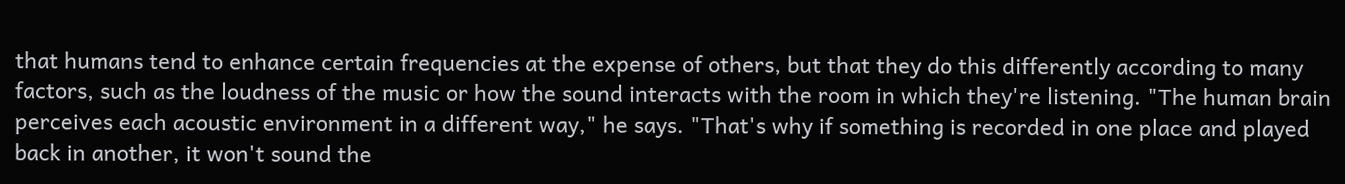that humans tend to enhance certain frequencies at the expense of others, but that they do this differently according to many factors, such as the loudness of the music or how the sound interacts with the room in which they're listening. "The human brain perceives each acoustic environment in a different way," he says. "That's why if something is recorded in one place and played back in another, it won't sound the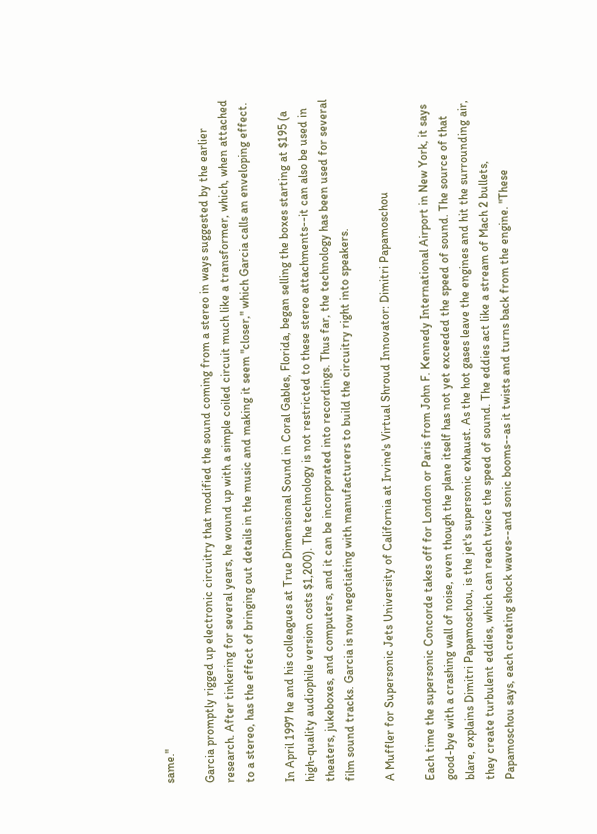same."

Garcia promptly rigged up electronic circuitry that modified the sound coming from a stereo in ways suggested by the earlier research. After tinkering for several years, he wound up with a simple coiled circuit much like a transformer, which, when attached to a stereo, has the effect of bringing out details in the music and making it seem "closer," which Garcia calls an enveloping effect.

In April 1997 he and his colleagues at True Dimensional Sound in Coral Gables, Florida, began selling the boxes starting at $195 (a high-quality audiophile version costs $1,200). The technology is not restricted to these stereo attachments--it can also be used in theaters, jukeboxes, and computers, and it can be incorporated into recordings. Thus far, the technology has been used for several film sound tracks. Garcia is now negotiating with manufacturers to build the circuitry right into speakers.

A Muffler for Supersonic Jets University of California at Irvine's Virtual Shroud Innovator: Dimitri Papamoschou

Each time the supersonic Concorde takes off for London or Paris from John F. Kennedy International Airport in New York, it says good-bye with a crashing wall of noise, even though the plane itself has not yet exceeded the speed of sound. The source of that blare, explains Dimitri Papamoschou, is the jet's supersonic exhaust. As the hot gases leave the engines and hit the surrounding air, they create turbulent eddies, which can reach twice the speed of sound. The eddies act like a stream of Mach 2 bullets, Papamoschou says, each creating shock waves--and sonic booms--as it twists and turns back from the engine. "These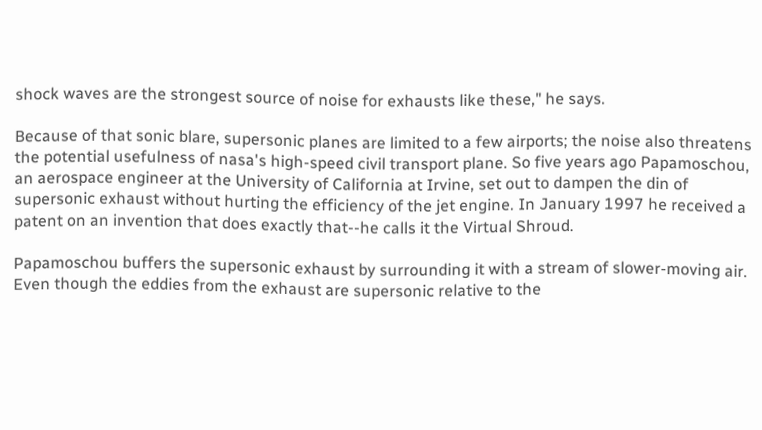shock waves are the strongest source of noise for exhausts like these," he says.

Because of that sonic blare, supersonic planes are limited to a few airports; the noise also threatens the potential usefulness of nasa's high-speed civil transport plane. So five years ago Papamoschou, an aerospace engineer at the University of California at Irvine, set out to dampen the din of supersonic exhaust without hurting the efficiency of the jet engine. In January 1997 he received a patent on an invention that does exactly that--he calls it the Virtual Shroud.

Papamoschou buffers the supersonic exhaust by surrounding it with a stream of slower-moving air. Even though the eddies from the exhaust are supersonic relative to the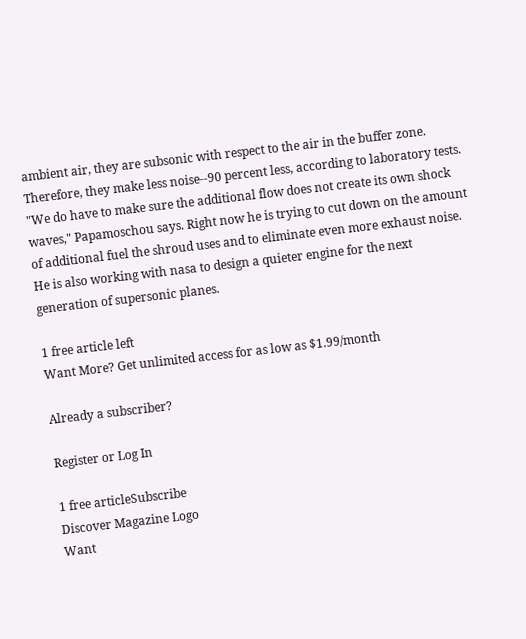ambient air, they are subsonic with respect to the air in the buffer zone. Therefore, they make less noise--90 percent less, according to laboratory tests. "We do have to make sure the additional flow does not create its own shock waves," Papamoschou says. Right now he is trying to cut down on the amount of additional fuel the shroud uses and to eliminate even more exhaust noise. He is also working with nasa to design a quieter engine for the next generation of supersonic planes.

1 free article left
Want More? Get unlimited access for as low as $1.99/month

Already a subscriber?

Register or Log In

1 free articleSubscribe
Discover Magazine Logo
Want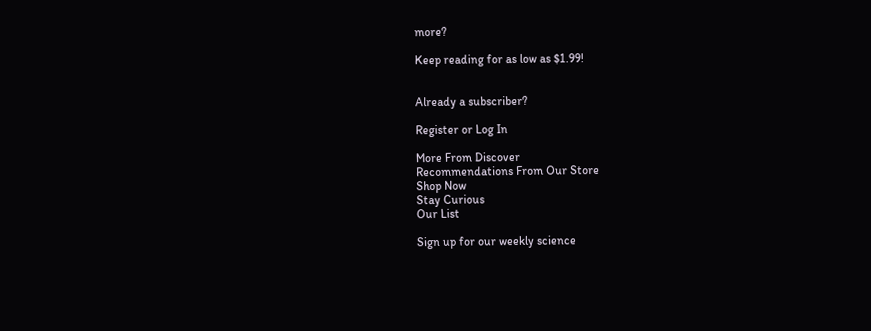more?

Keep reading for as low as $1.99!


Already a subscriber?

Register or Log In

More From Discover
Recommendations From Our Store
Shop Now
Stay Curious
Our List

Sign up for our weekly science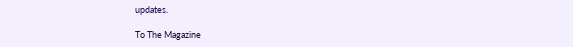updates.

To The Magazine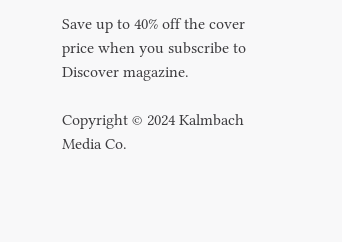Save up to 40% off the cover price when you subscribe to Discover magazine.

Copyright © 2024 Kalmbach Media Co.